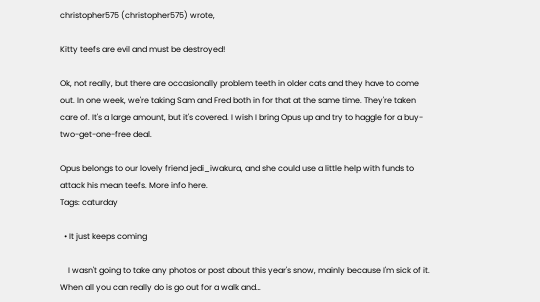christopher575 (christopher575) wrote,

Kitty teefs are evil and must be destroyed!

Ok, not really, but there are occasionally problem teeth in older cats and they have to come out. In one week, we're taking Sam and Fred both in for that at the same time. They're taken care of. It's a large amount, but it's covered. I wish I bring Opus up and try to haggle for a buy-two-get-one-free deal.

Opus belongs to our lovely friend jedi_iwakura, and she could use a little help with funds to attack his mean teefs. More info here.
Tags: caturday

  • It just keeps coming

    I wasn't going to take any photos or post about this year's snow, mainly because I'm sick of it. When all you can really do is go out for a walk and…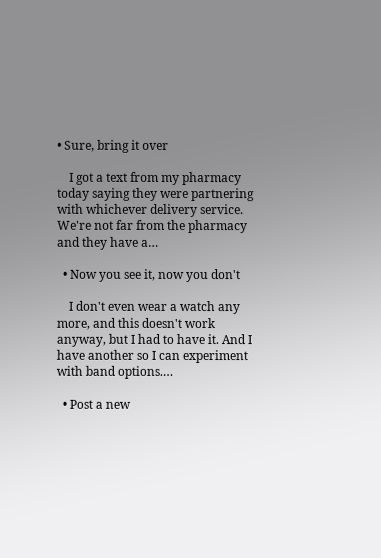• Sure, bring it over

    I got a text from my pharmacy today saying they were partnering with whichever delivery service. We're not far from the pharmacy and they have a…

  • Now you see it, now you don't

    I don't even wear a watch any more, and this doesn't work anyway, but I had to have it. And I have another so I can experiment with band options.…

  • Post a new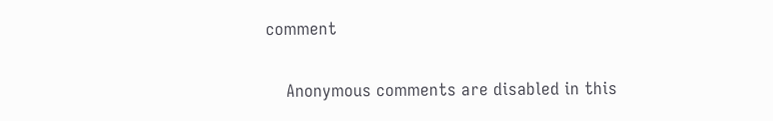comment


    Anonymous comments are disabled in this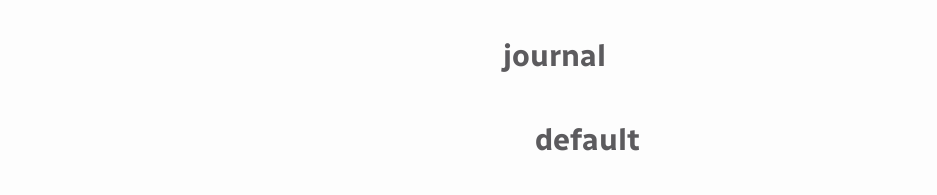journal

    default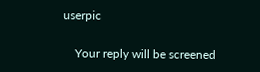userpic

    Your reply will be screened